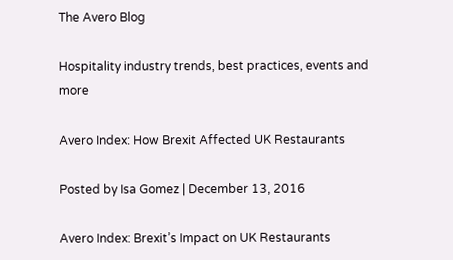The Avero Blog

Hospitality industry trends, best practices, events and more

Avero Index: How Brexit Affected UK Restaurants

Posted by Isa Gomez | December 13, 2016

Avero Index: Brexit’s Impact on UK Restaurants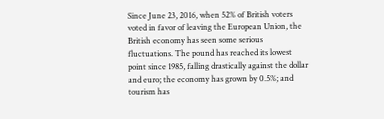Since June 23, 2016, when 52% of British voters voted in favor of leaving the European Union, the British economy has seen some serious fluctuations. The pound has reached its lowest point since 1985, falling drastically against the dollar and euro; the economy has grown by 0.5%; and tourism has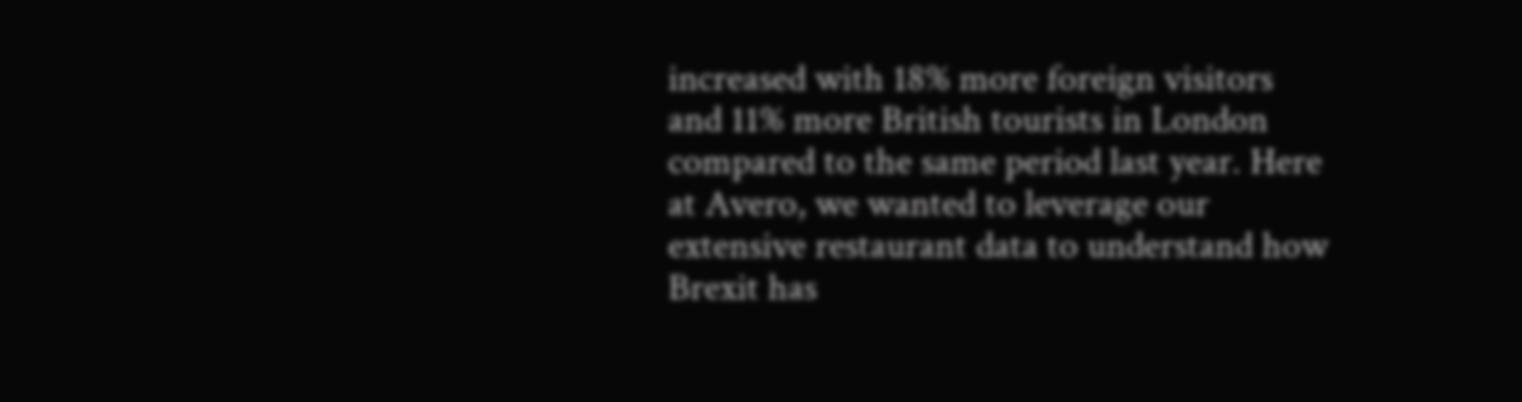increased with 18% more foreign visitors and 11% more British tourists in London compared to the same period last year. Here at Avero, we wanted to leverage our extensive restaurant data to understand how Brexit has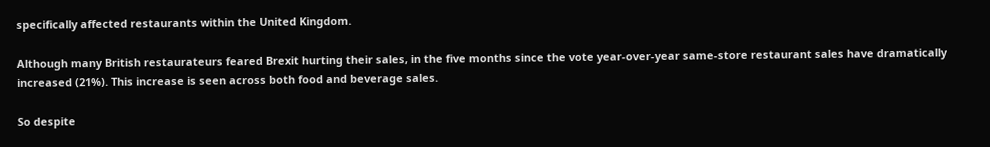specifically affected restaurants within the United Kingdom.

Although many British restaurateurs feared Brexit hurting their sales, in the five months since the vote year-over-year same-store restaurant sales have dramatically increased (21%). This increase is seen across both food and beverage sales.

So despite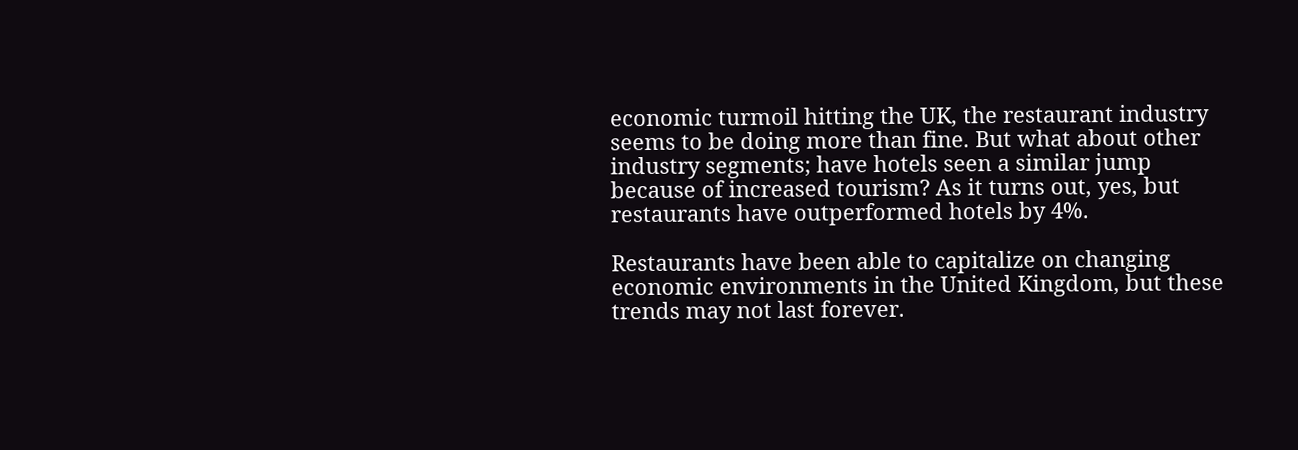economic turmoil hitting the UK, the restaurant industry seems to be doing more than fine. But what about other industry segments; have hotels seen a similar jump because of increased tourism? As it turns out, yes, but restaurants have outperformed hotels by 4%.

Restaurants have been able to capitalize on changing economic environments in the United Kingdom, but these trends may not last forever.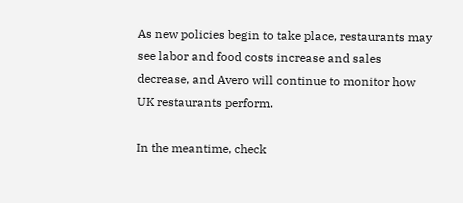As new policies begin to take place, restaurants may see labor and food costs increase and sales decrease, and Avero will continue to monitor how UK restaurants perform.

In the meantime, check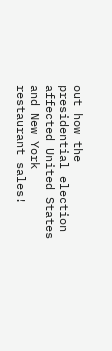out how the presidential election affected United States and New York restaurant sales!